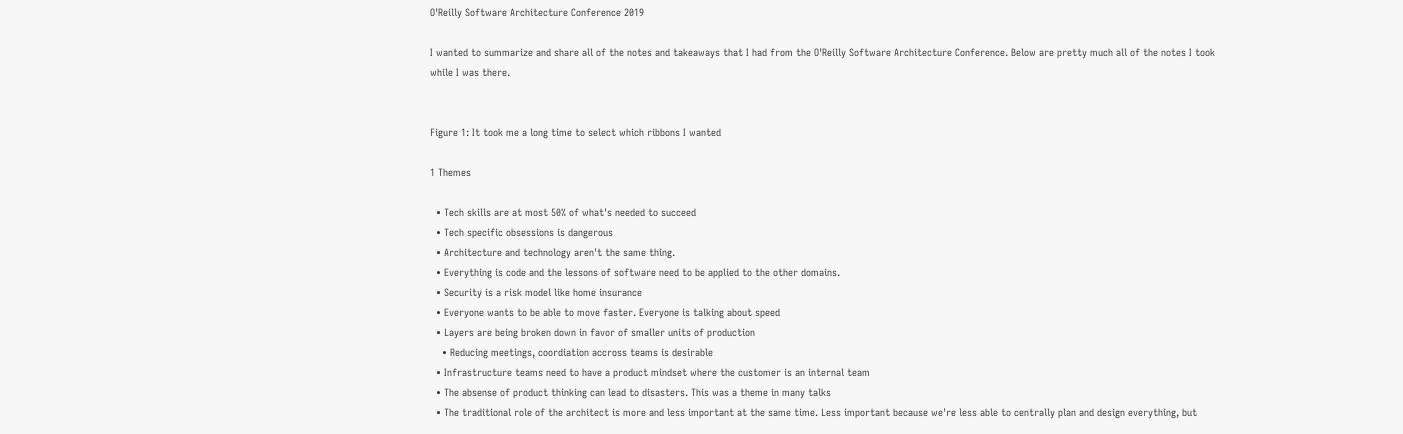O'Reilly Software Architecture Conference 2019

I wanted to summarize and share all of the notes and takeaways that I had from the O'Reilly Software Architecture Conference. Below are pretty much all of the notes I took while I was there.


Figure 1: It took me a long time to select which ribbons I wanted

1 Themes

  • Tech skills are at most 50% of what's needed to succeed
  • Tech specific obsessions is dangerous
  • Architecture and technology aren't the same thing.
  • Everything is code and the lessons of software need to be applied to the other domains.
  • Security is a risk model like home insurance
  • Everyone wants to be able to move faster. Everyone is talking about speed
  • Layers are being broken down in favor of smaller units of production
    • Reducing meetings, coordiation accross teams is desirable
  • Infrastructure teams need to have a product mindset where the customer is an internal team
  • The absense of product thinking can lead to disasters. This was a theme in many talks
  • The traditional role of the architect is more and less important at the same time. Less important because we're less able to centrally plan and design everything, but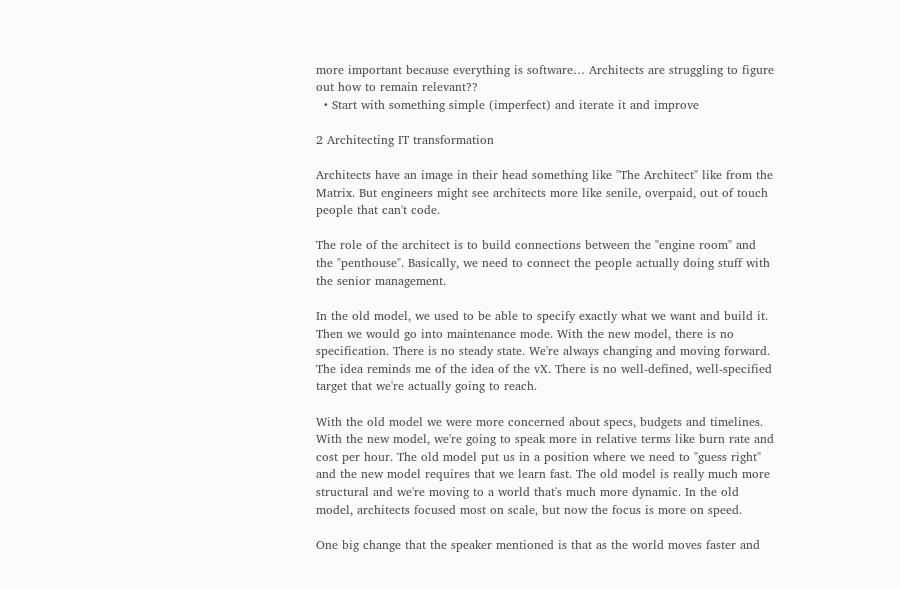more important because everything is software… Architects are struggling to figure out how to remain relevant??
  • Start with something simple (imperfect) and iterate it and improve

2 Architecting IT transformation

Architects have an image in their head something like "The Architect" like from the Matrix. But engineers might see architects more like senile, overpaid, out of touch people that can't code.

The role of the architect is to build connections between the "engine room" and the "penthouse". Basically, we need to connect the people actually doing stuff with the senior management.

In the old model, we used to be able to specify exactly what we want and build it. Then we would go into maintenance mode. With the new model, there is no specification. There is no steady state. We're always changing and moving forward. The idea reminds me of the idea of the vX. There is no well-defined, well-specified target that we're actually going to reach.

With the old model we were more concerned about specs, budgets and timelines. With the new model, we're going to speak more in relative terms like burn rate and cost per hour. The old model put us in a position where we need to "guess right" and the new model requires that we learn fast. The old model is really much more structural and we're moving to a world that's much more dynamic. In the old model, architects focused most on scale, but now the focus is more on speed.

One big change that the speaker mentioned is that as the world moves faster and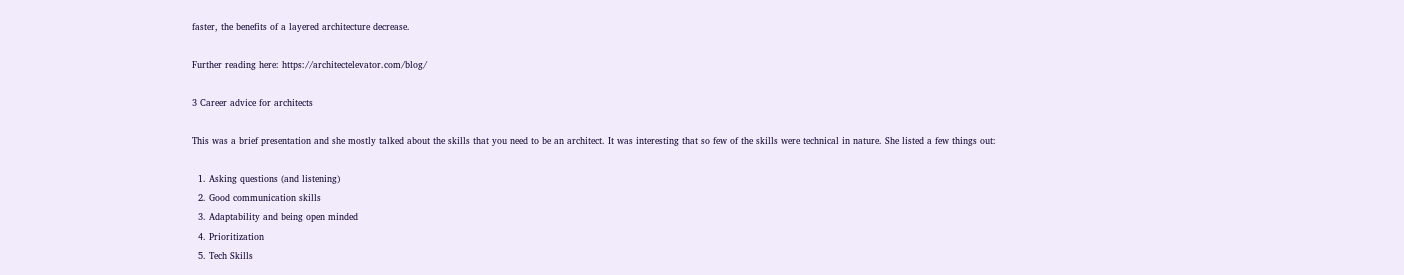faster, the benefits of a layered architecture decrease.

Further reading here: https://architectelevator.com/blog/

3 Career advice for architects

This was a brief presentation and she mostly talked about the skills that you need to be an architect. It was interesting that so few of the skills were technical in nature. She listed a few things out:

  1. Asking questions (and listening)
  2. Good communication skills
  3. Adaptability and being open minded
  4. Prioritization
  5. Tech Skills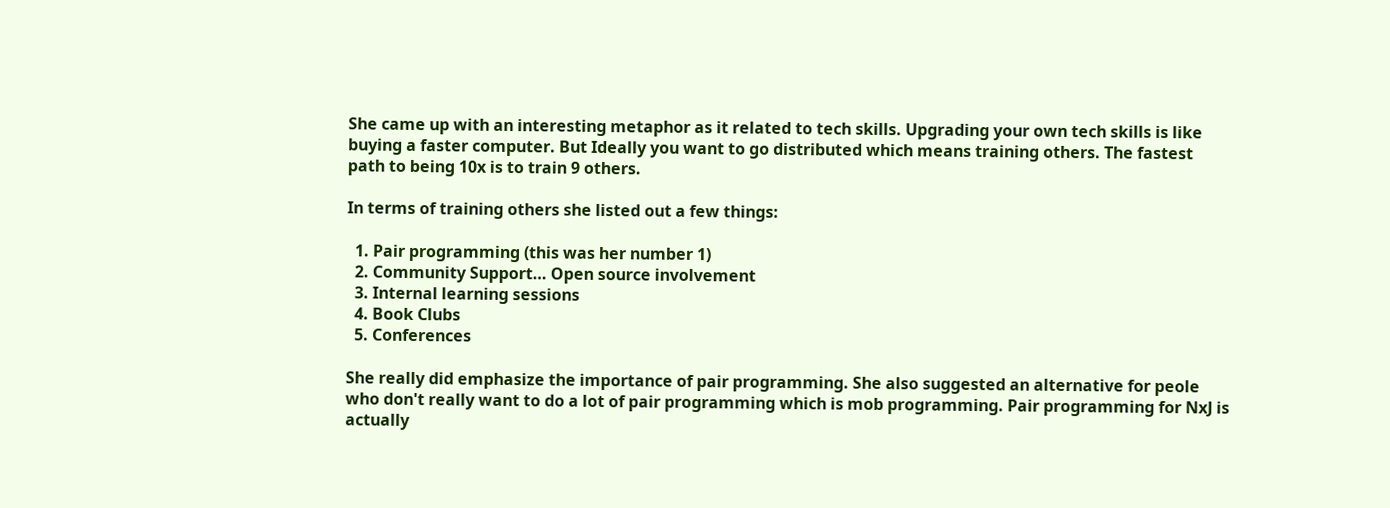She came up with an interesting metaphor as it related to tech skills. Upgrading your own tech skills is like buying a faster computer. But Ideally you want to go distributed which means training others. The fastest path to being 10x is to train 9 others.

In terms of training others she listed out a few things:

  1. Pair programming (this was her number 1)
  2. Community Support… Open source involvement
  3. Internal learning sessions
  4. Book Clubs
  5. Conferences

She really did emphasize the importance of pair programming. She also suggested an alternative for peole who don't really want to do a lot of pair programming which is mob programming. Pair programming for NxJ is actually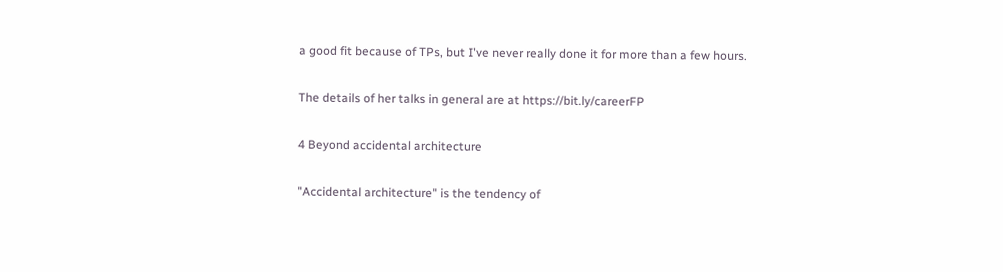a good fit because of TPs, but I've never really done it for more than a few hours.

The details of her talks in general are at https://bit.ly/careerFP

4 Beyond accidental architecture

"Accidental architecture" is the tendency of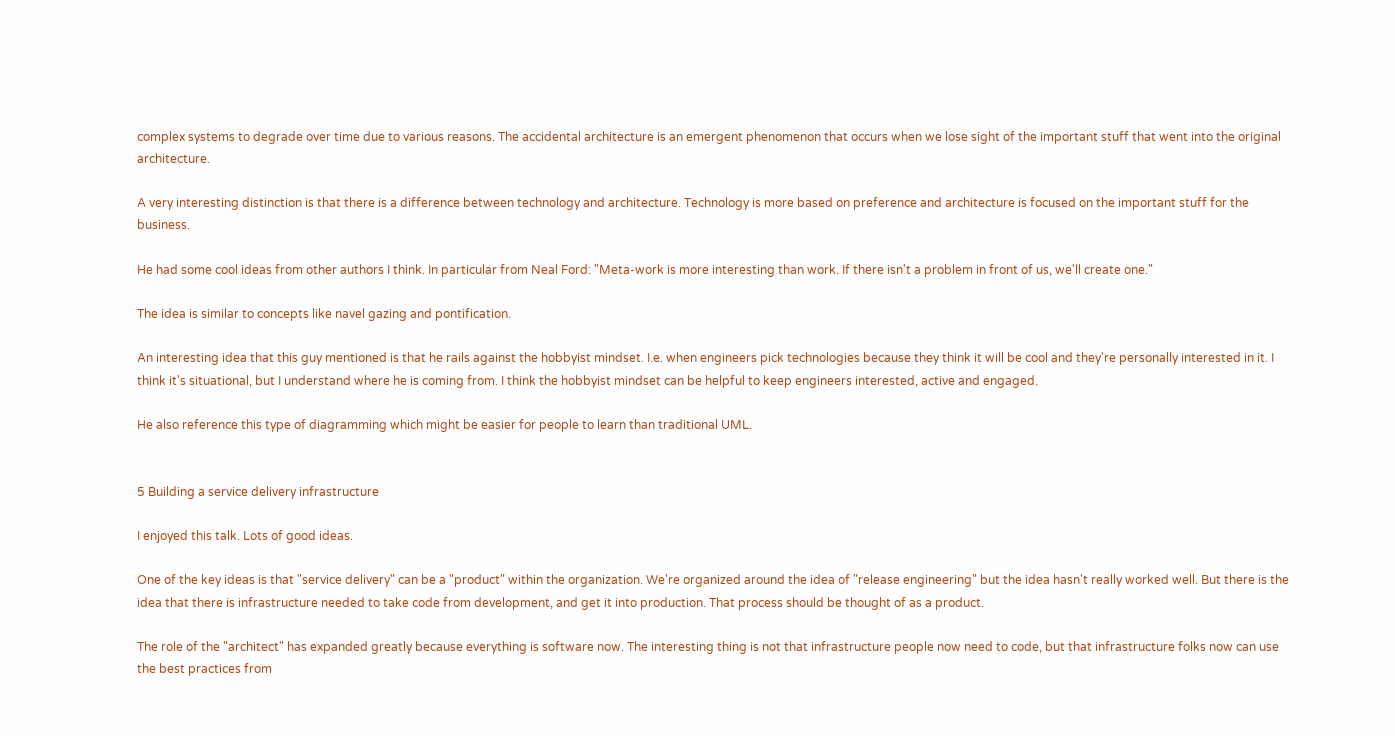complex systems to degrade over time due to various reasons. The accidental architecture is an emergent phenomenon that occurs when we lose sight of the important stuff that went into the original architecture.

A very interesting distinction is that there is a difference between technology and architecture. Technology is more based on preference and architecture is focused on the important stuff for the business.

He had some cool ideas from other authors I think. In particular from Neal Ford: "Meta-work is more interesting than work. If there isn't a problem in front of us, we'll create one."

The idea is similar to concepts like navel gazing and pontification.

An interesting idea that this guy mentioned is that he rails against the hobbyist mindset. I.e. when engineers pick technologies because they think it will be cool and they're personally interested in it. I think it's situational, but I understand where he is coming from. I think the hobbyist mindset can be helpful to keep engineers interested, active and engaged.

He also reference this type of diagramming which might be easier for people to learn than traditional UML.


5 Building a service delivery infrastructure

I enjoyed this talk. Lots of good ideas.

One of the key ideas is that "service delivery" can be a "product" within the organization. We're organized around the idea of "release engineering" but the idea hasn't really worked well. But there is the idea that there is infrastructure needed to take code from development, and get it into production. That process should be thought of as a product.

The role of the "architect" has expanded greatly because everything is software now. The interesting thing is not that infrastructure people now need to code, but that infrastructure folks now can use the best practices from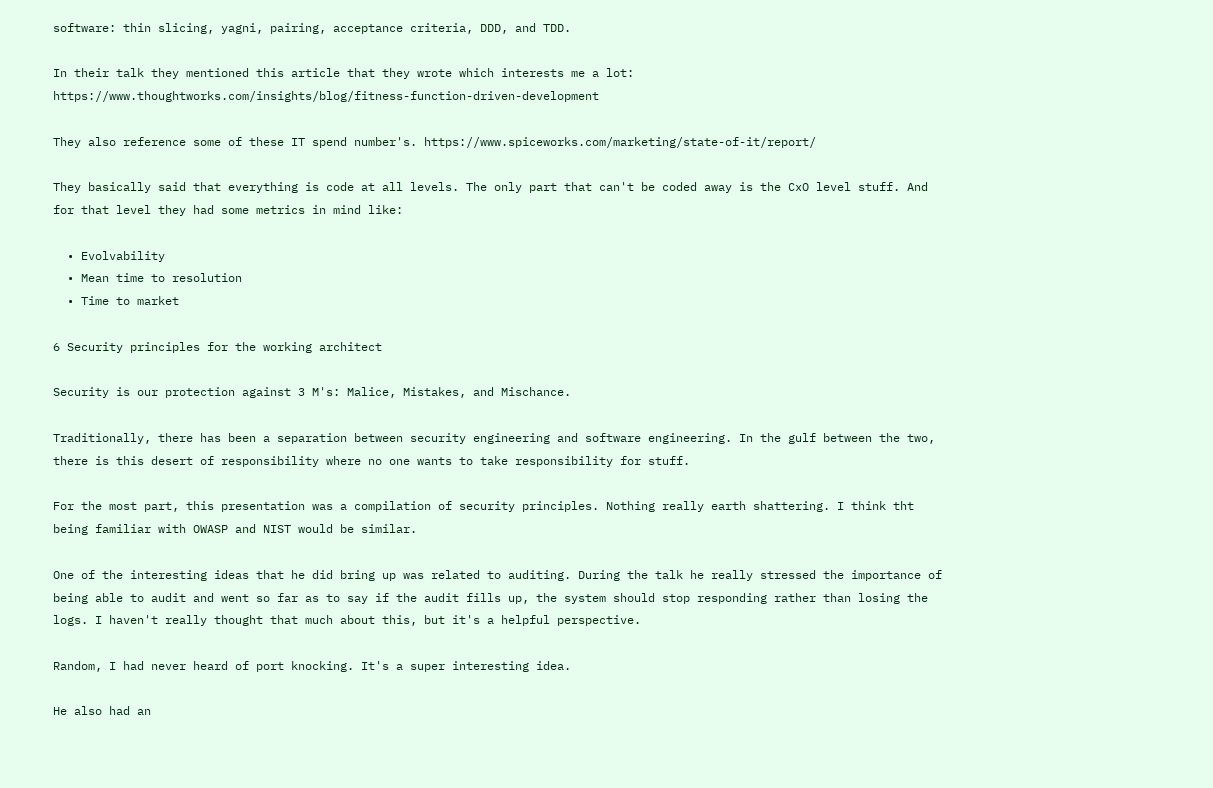software: thin slicing, yagni, pairing, acceptance criteria, DDD, and TDD.

In their talk they mentioned this article that they wrote which interests me a lot: https://www.thoughtworks.com/insights/blog/fitness-function-driven-development

They also reference some of these IT spend number's. https://www.spiceworks.com/marketing/state-of-it/report/

They basically said that everything is code at all levels. The only part that can't be coded away is the CxO level stuff. And for that level they had some metrics in mind like:

  • Evolvability
  • Mean time to resolution
  • Time to market

6 Security principles for the working architect

Security is our protection against 3 M's: Malice, Mistakes, and Mischance.

Traditionally, there has been a separation between security engineering and software engineering. In the gulf between the two, there is this desert of responsibility where no one wants to take responsibility for stuff.

For the most part, this presentation was a compilation of security principles. Nothing really earth shattering. I think tht being familiar with OWASP and NIST would be similar.

One of the interesting ideas that he did bring up was related to auditing. During the talk he really stressed the importance of being able to audit and went so far as to say if the audit fills up, the system should stop responding rather than losing the logs. I haven't really thought that much about this, but it's a helpful perspective.

Random, I had never heard of port knocking. It's a super interesting idea.

He also had an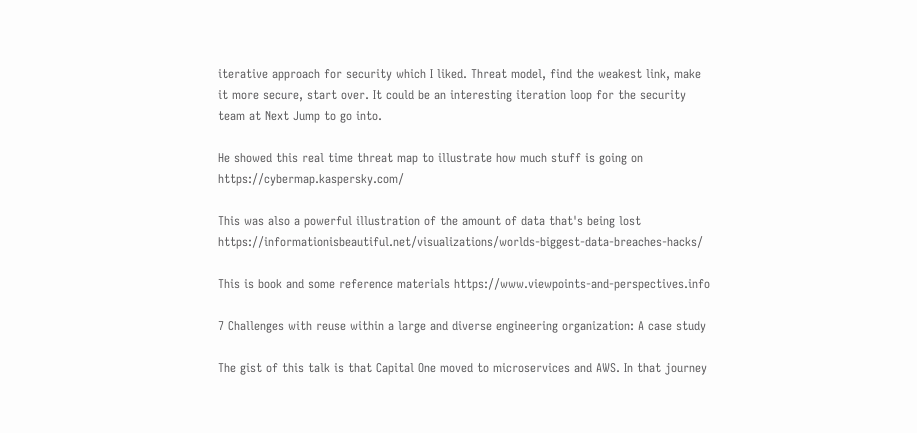iterative approach for security which I liked. Threat model, find the weakest link, make it more secure, start over. It could be an interesting iteration loop for the security team at Next Jump to go into.

He showed this real time threat map to illustrate how much stuff is going on https://cybermap.kaspersky.com/

This was also a powerful illustration of the amount of data that's being lost https://informationisbeautiful.net/visualizations/worlds-biggest-data-breaches-hacks/

This is book and some reference materials https://www.viewpoints-and-perspectives.info

7 Challenges with reuse within a large and diverse engineering organization: A case study

The gist of this talk is that Capital One moved to microservices and AWS. In that journey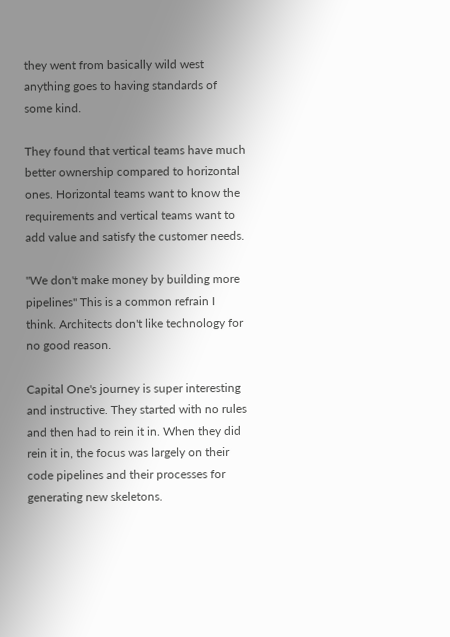they went from basically wild west anything goes to having standards of some kind.

They found that vertical teams have much better ownership compared to horizontal ones. Horizontal teams want to know the requirements and vertical teams want to add value and satisfy the customer needs.

"We don't make money by building more pipelines" This is a common refrain I think. Architects don't like technology for no good reason.

Capital One's journey is super interesting and instructive. They started with no rules and then had to rein it in. When they did rein it in, the focus was largely on their code pipelines and their processes for generating new skeletons.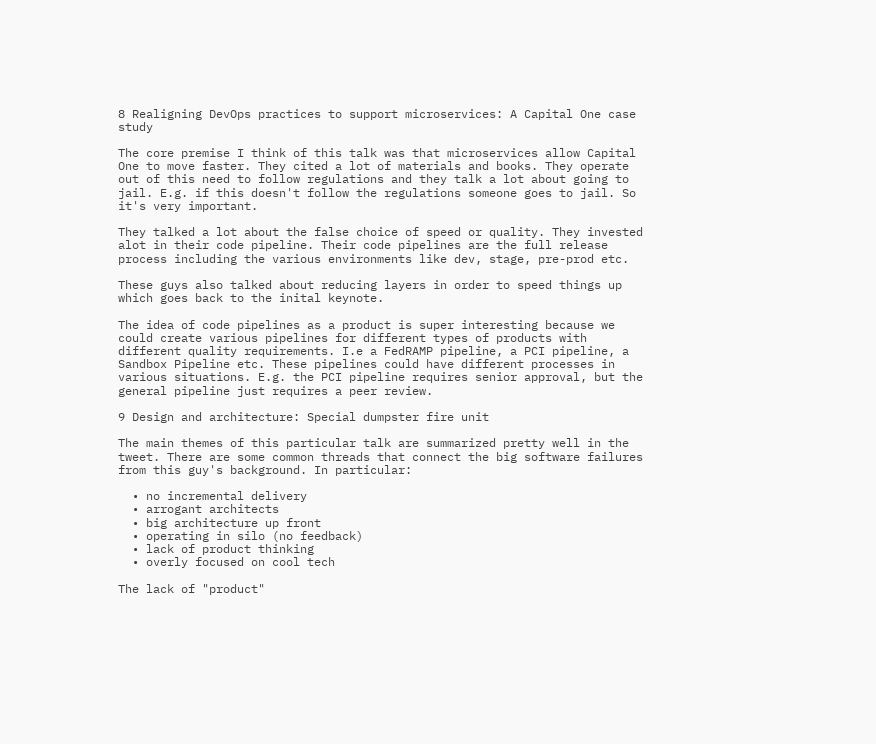8 Realigning DevOps practices to support microservices: A Capital One case study

The core premise I think of this talk was that microservices allow Capital One to move faster. They cited a lot of materials and books. They operate out of this need to follow regulations and they talk a lot about going to jail. E.g. if this doesn't follow the regulations someone goes to jail. So it's very important.

They talked a lot about the false choice of speed or quality. They invested alot in their code pipeline. Their code pipelines are the full release process including the various environments like dev, stage, pre-prod etc.

These guys also talked about reducing layers in order to speed things up which goes back to the inital keynote.

The idea of code pipelines as a product is super interesting because we could create various pipelines for different types of products with different quality requirements. I.e a FedRAMP pipeline, a PCI pipeline, a Sandbox Pipeline etc. These pipelines could have different processes in various situations. E.g. the PCI pipeline requires senior approval, but the general pipeline just requires a peer review.

9 Design and architecture: Special dumpster fire unit

The main themes of this particular talk are summarized pretty well in the tweet. There are some common threads that connect the big software failures from this guy's background. In particular:

  • no incremental delivery
  • arrogant architects
  • big architecture up front
  • operating in silo (no feedback)
  • lack of product thinking
  • overly focused on cool tech

The lack of "product"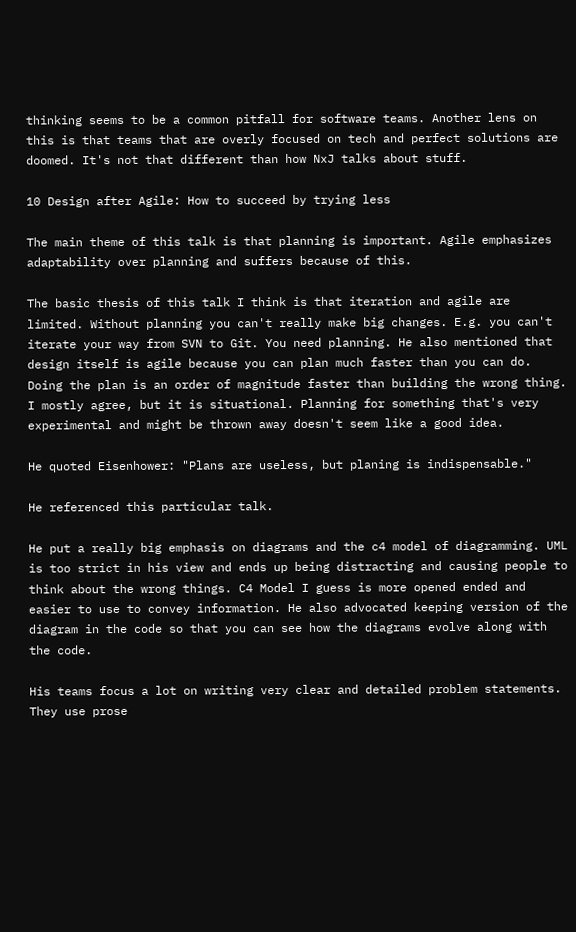thinking seems to be a common pitfall for software teams. Another lens on this is that teams that are overly focused on tech and perfect solutions are doomed. It's not that different than how NxJ talks about stuff.

10 Design after Agile: How to succeed by trying less

The main theme of this talk is that planning is important. Agile emphasizes adaptability over planning and suffers because of this.

The basic thesis of this talk I think is that iteration and agile are limited. Without planning you can't really make big changes. E.g. you can't iterate your way from SVN to Git. You need planning. He also mentioned that design itself is agile because you can plan much faster than you can do. Doing the plan is an order of magnitude faster than building the wrong thing. I mostly agree, but it is situational. Planning for something that's very experimental and might be thrown away doesn't seem like a good idea.

He quoted Eisenhower: "Plans are useless, but planing is indispensable."

He referenced this particular talk.

He put a really big emphasis on diagrams and the c4 model of diagramming. UML is too strict in his view and ends up being distracting and causing people to think about the wrong things. C4 Model I guess is more opened ended and easier to use to convey information. He also advocated keeping version of the diagram in the code so that you can see how the diagrams evolve along with the code.

His teams focus a lot on writing very clear and detailed problem statements. They use prose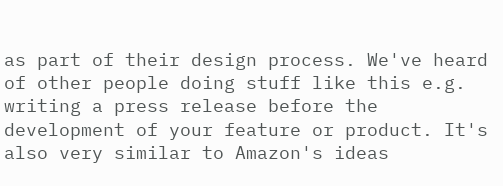as part of their design process. We've heard of other people doing stuff like this e.g. writing a press release before the development of your feature or product. It's also very similar to Amazon's ideas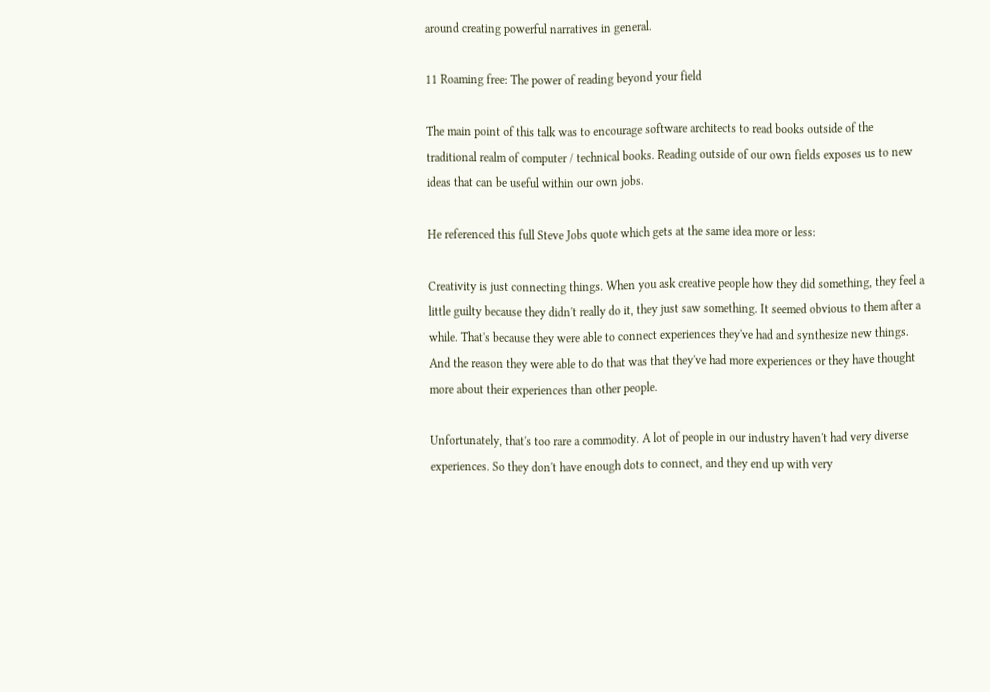around creating powerful narratives in general.

11 Roaming free: The power of reading beyond your field

The main point of this talk was to encourage software architects to read books outside of the traditional realm of computer / technical books. Reading outside of our own fields exposes us to new ideas that can be useful within our own jobs.

He referenced this full Steve Jobs quote which gets at the same idea more or less:

Creativity is just connecting things. When you ask creative people how they did something, they feel a little guilty because they didn't really do it, they just saw something. It seemed obvious to them after a while. That's because they were able to connect experiences they've had and synthesize new things. And the reason they were able to do that was that they've had more experiences or they have thought more about their experiences than other people.

Unfortunately, that's too rare a commodity. A lot of people in our industry haven't had very diverse experiences. So they don't have enough dots to connect, and they end up with very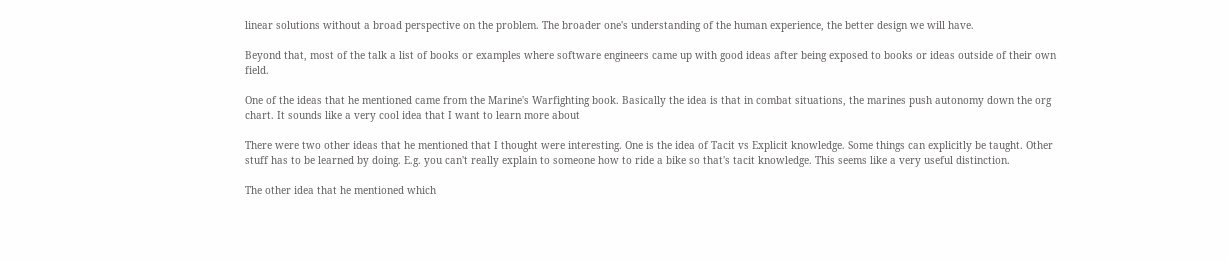linear solutions without a broad perspective on the problem. The broader one's understanding of the human experience, the better design we will have.

Beyond that, most of the talk a list of books or examples where software engineers came up with good ideas after being exposed to books or ideas outside of their own field.

One of the ideas that he mentioned came from the Marine's Warfighting book. Basically the idea is that in combat situations, the marines push autonomy down the org chart. It sounds like a very cool idea that I want to learn more about

There were two other ideas that he mentioned that I thought were interesting. One is the idea of Tacit vs Explicit knowledge. Some things can explicitly be taught. Other stuff has to be learned by doing. E.g. you can't really explain to someone how to ride a bike so that's tacit knowledge. This seems like a very useful distinction.

The other idea that he mentioned which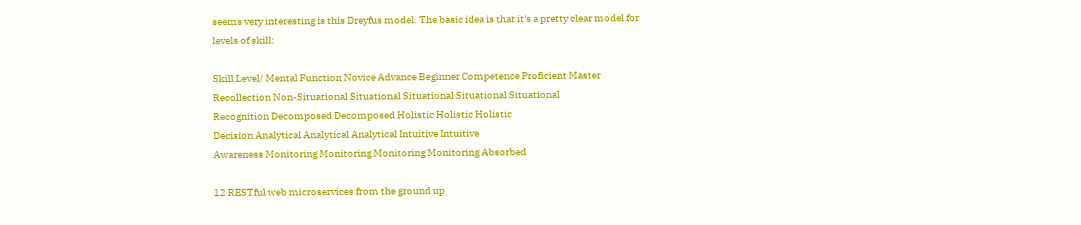seems very interesting is this Dreyfus model. The basic idea is that it's a pretty clear model for levels of skill:

Skill Level/ Mental Function Novice Advance Beginner Competence Proficient Master
Recollection Non-Situational Situational Situational Situational Situational
Recognition Decomposed Decomposed Holistic Holistic Holistic
Decision Analytical Analytical Analytical Intuitive Intuitive
Awareness Monitoring Monitoring Monitoring Monitoring Absorbed

12 RESTful web microservices from the ground up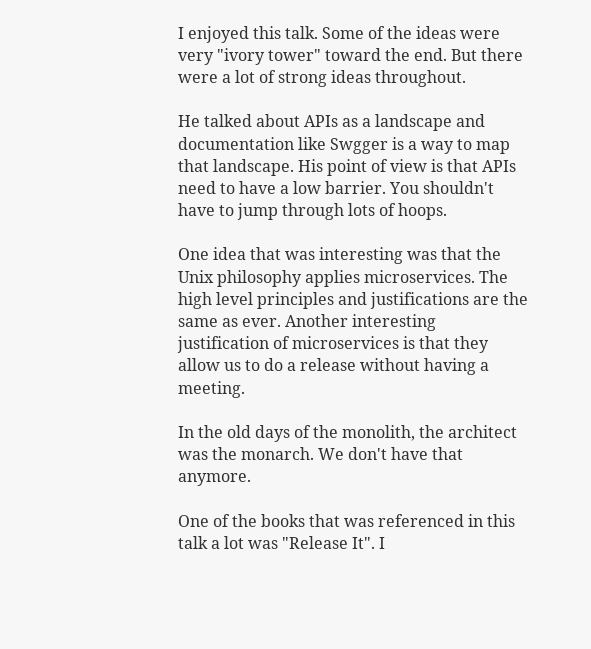I enjoyed this talk. Some of the ideas were very "ivory tower" toward the end. But there were a lot of strong ideas throughout.

He talked about APIs as a landscape and documentation like Swgger is a way to map that landscape. His point of view is that APIs need to have a low barrier. You shouldn't have to jump through lots of hoops.

One idea that was interesting was that the Unix philosophy applies microservices. The high level principles and justifications are the same as ever. Another interesting justification of microservices is that they allow us to do a release without having a meeting.

In the old days of the monolith, the architect was the monarch. We don't have that anymore.

One of the books that was referenced in this talk a lot was "Release It". I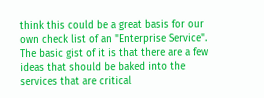think this could be a great basis for our own check list of an "Enterprise Service". The basic gist of it is that there are a few ideas that should be baked into the services that are critical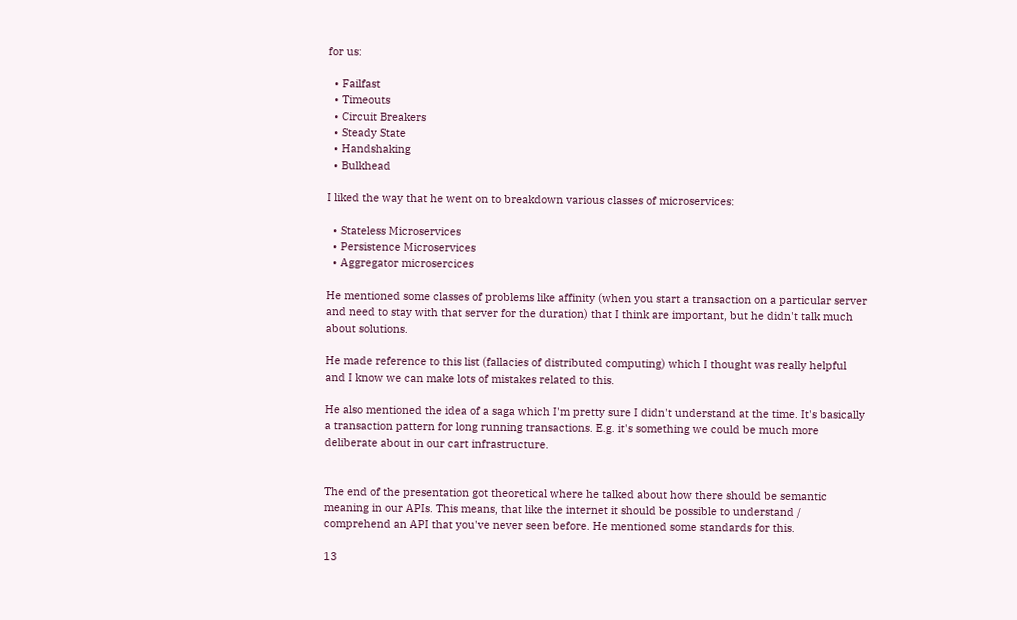for us:

  • Failfast
  • Timeouts
  • Circuit Breakers
  • Steady State
  • Handshaking
  • Bulkhead

I liked the way that he went on to breakdown various classes of microservices:

  • Stateless Microservices
  • Persistence Microservices
  • Aggregator microsercices

He mentioned some classes of problems like affinity (when you start a transaction on a particular server and need to stay with that server for the duration) that I think are important, but he didn't talk much about solutions.

He made reference to this list (fallacies of distributed computing) which I thought was really helpful and I know we can make lots of mistakes related to this.

He also mentioned the idea of a saga which I'm pretty sure I didn't understand at the time. It's basically a transaction pattern for long running transactions. E.g. it's something we could be much more deliberate about in our cart infrastructure.


The end of the presentation got theoretical where he talked about how there should be semantic meaning in our APIs. This means, that like the internet it should be possible to understand / comprehend an API that you've never seen before. He mentioned some standards for this.

13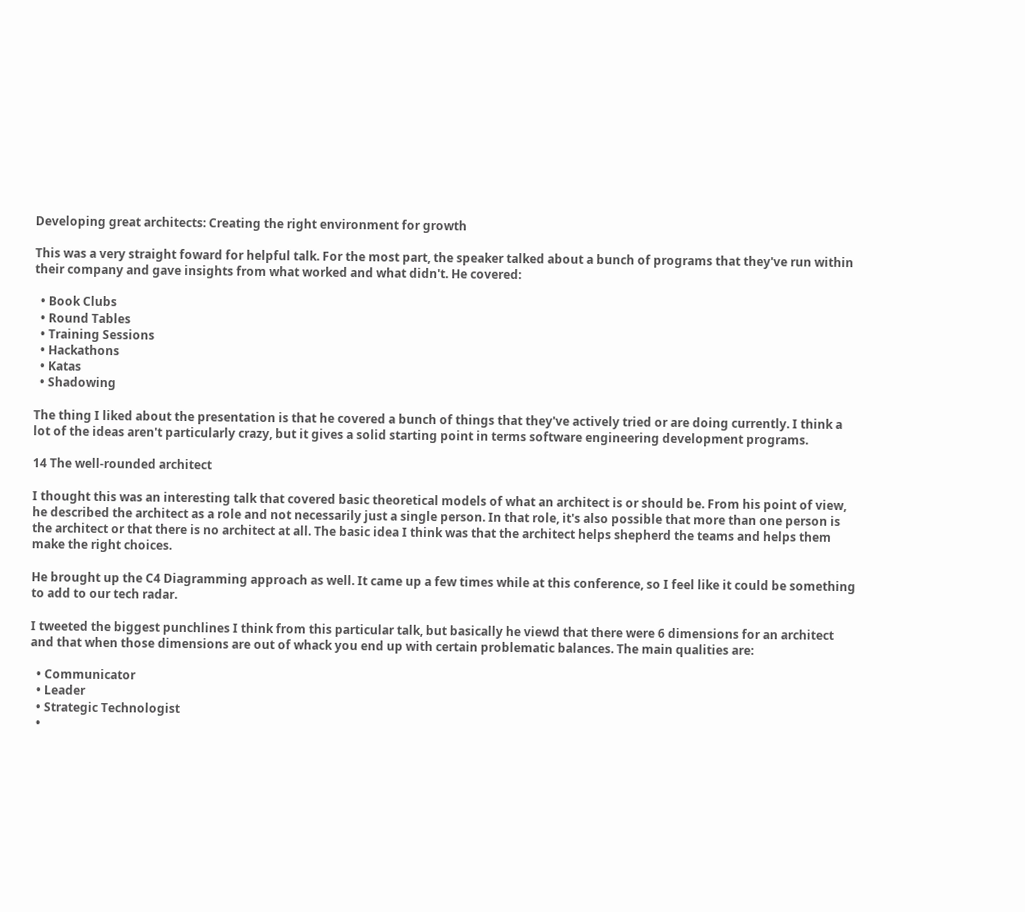Developing great architects: Creating the right environment for growth

This was a very straight foward for helpful talk. For the most part, the speaker talked about a bunch of programs that they've run within their company and gave insights from what worked and what didn't. He covered:

  • Book Clubs
  • Round Tables
  • Training Sessions
  • Hackathons
  • Katas
  • Shadowing

The thing I liked about the presentation is that he covered a bunch of things that they've actively tried or are doing currently. I think a lot of the ideas aren't particularly crazy, but it gives a solid starting point in terms software engineering development programs.

14 The well-rounded architect

I thought this was an interesting talk that covered basic theoretical models of what an architect is or should be. From his point of view, he described the architect as a role and not necessarily just a single person. In that role, it's also possible that more than one person is the architect or that there is no architect at all. The basic idea I think was that the architect helps shepherd the teams and helps them make the right choices.

He brought up the C4 Diagramming approach as well. It came up a few times while at this conference, so I feel like it could be something to add to our tech radar.

I tweeted the biggest punchlines I think from this particular talk, but basically he viewd that there were 6 dimensions for an architect and that when those dimensions are out of whack you end up with certain problematic balances. The main qualities are:

  • Communicator
  • Leader
  • Strategic Technologist
  •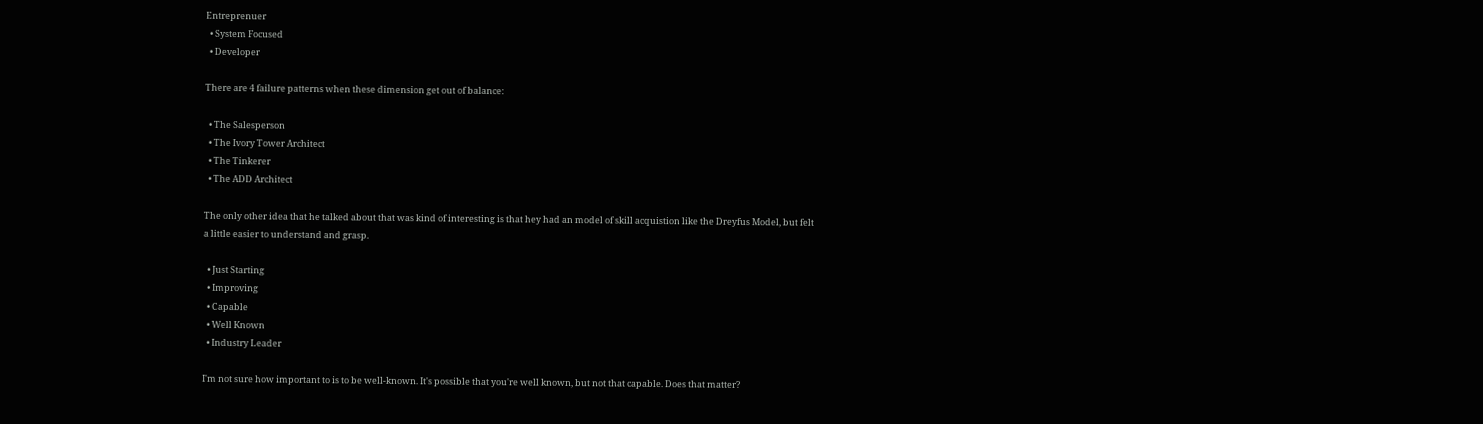Entreprenuer
  • System Focused
  • Developer

There are 4 failure patterns when these dimension get out of balance:

  • The Salesperson
  • The Ivory Tower Architect
  • The Tinkerer
  • The ADD Architect

The only other idea that he talked about that was kind of interesting is that hey had an model of skill acquistion like the Dreyfus Model, but felt a little easier to understand and grasp.

  • Just Starting
  • Improving
  • Capable
  • Well Known
  • Industry Leader

I'm not sure how important to is to be well-known. It's possible that you're well known, but not that capable. Does that matter?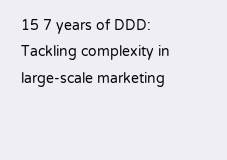15 7 years of DDD: Tackling complexity in large-scale marketing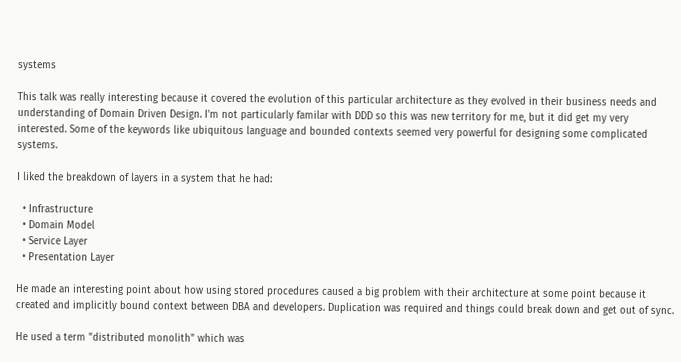systems

This talk was really interesting because it covered the evolution of this particular architecture as they evolved in their business needs and understanding of Domain Driven Design. I'm not particularly familar with DDD so this was new territory for me, but it did get my very interested. Some of the keywords like ubiquitous language and bounded contexts seemed very powerful for designing some complicated systems.

I liked the breakdown of layers in a system that he had:

  • Infrastructure
  • Domain Model
  • Service Layer
  • Presentation Layer

He made an interesting point about how using stored procedures caused a big problem with their architecture at some point because it created and implicitly bound context between DBA and developers. Duplication was required and things could break down and get out of sync.

He used a term "distributed monolith" which was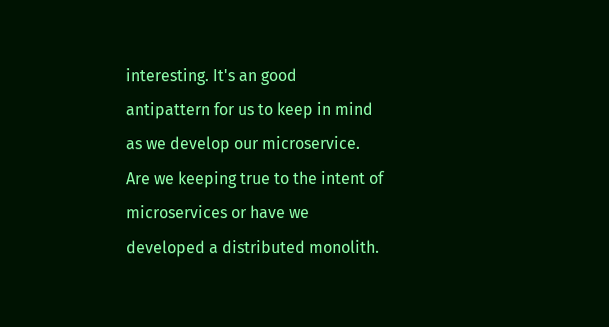interesting. It's an good antipattern for us to keep in mind as we develop our microservice. Are we keeping true to the intent of microservices or have we developed a distributed monolith.